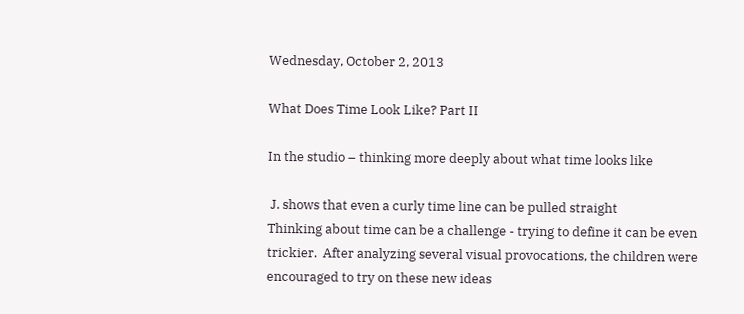Wednesday, October 2, 2013

What Does Time Look Like? Part II

In the studio – thinking more deeply about what time looks like

 J. shows that even a curly time line can be pulled straight
Thinking about time can be a challenge - trying to define it can be even trickier.  After analyzing several visual provocations, the children were encouraged to try on these new ideas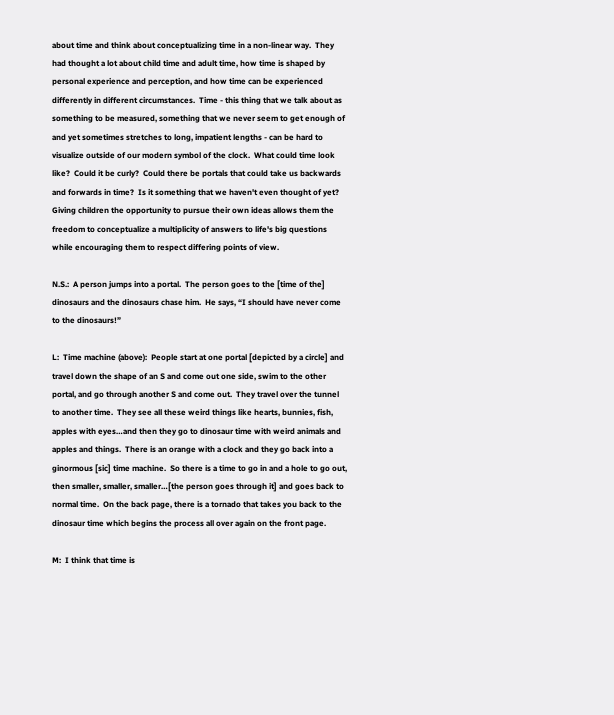about time and think about conceptualizing time in a non-linear way.  They had thought a lot about child time and adult time, how time is shaped by personal experience and perception, and how time can be experienced differently in different circumstances.  Time - this thing that we talk about as something to be measured, something that we never seem to get enough of and yet sometimes stretches to long, impatient lengths - can be hard to visualize outside of our modern symbol of the clock.  What could time look like?  Could it be curly?  Could there be portals that could take us backwards and forwards in time?  Is it something that we haven't even thought of yet?  Giving children the opportunity to pursue their own ideas allows them the freedom to conceptualize a multiplicity of answers to life's big questions while encouraging them to respect differing points of view.

N.S.:  A person jumps into a portal.  The person goes to the [time of the] dinosaurs and the dinosaurs chase him.  He says, “I should have never come to the dinosaurs!”

L:  Time machine (above):  People start at one portal [depicted by a circle] and travel down the shape of an S and come out one side, swim to the other portal, and go through another S and come out.  They travel over the tunnel to another time.  They see all these weird things like hearts, bunnies, fish, apples with eyes…and then they go to dinosaur time with weird animals and apples and things.  There is an orange with a clock and they go back into a ginormous [sic] time machine.  So there is a time to go in and a hole to go out, then smaller, smaller, smaller…[the person goes through it] and goes back to normal time.  On the back page, there is a tornado that takes you back to the dinosaur time which begins the process all over again on the front page.

M:  I think that time is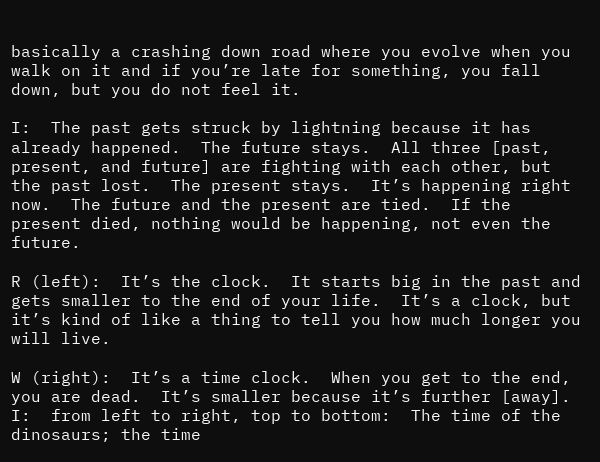basically a crashing down road where you evolve when you walk on it and if you’re late for something, you fall down, but you do not feel it.

I:  The past gets struck by lightning because it has already happened.  The future stays.  All three [past, present, and future] are fighting with each other, but the past lost.  The present stays.  It’s happening right now.  The future and the present are tied.  If the present died, nothing would be happening, not even the future.

R (left):  It’s the clock.  It starts big in the past and gets smaller to the end of your life.  It’s a clock, but it’s kind of like a thing to tell you how much longer you will live.

W (right):  It’s a time clock.  When you get to the end, you are dead.  It’s smaller because it’s further [away].
I:  from left to right, top to bottom:  The time of the dinosaurs; the time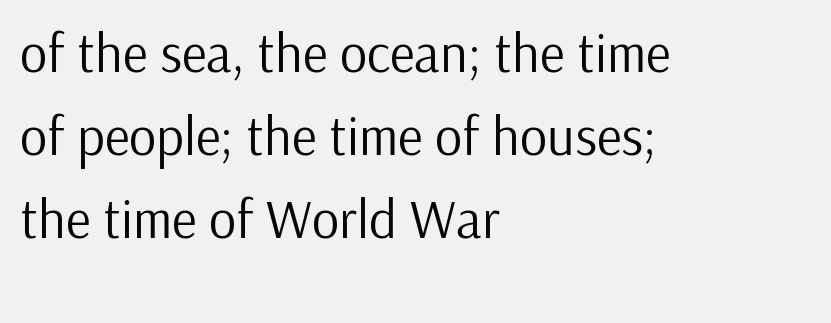of the sea, the ocean; the time of people; the time of houses; the time of World War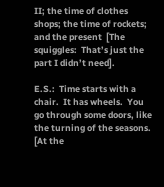II; the time of clothes shops; the time of rockets; and the present  [The squiggles:  That’s just the part I didn’t need].

E.S.:  Time starts with a  chair.  It has wheels.  You go through some doors, like the turning of the seasons.  [At the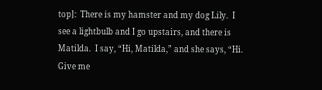top]:  There is my hamster and my dog Lily.  I see a lightbulb and I go upstairs, and there is Matilda.  I say, “Hi, Matilda,” and she says, “Hi.  Give me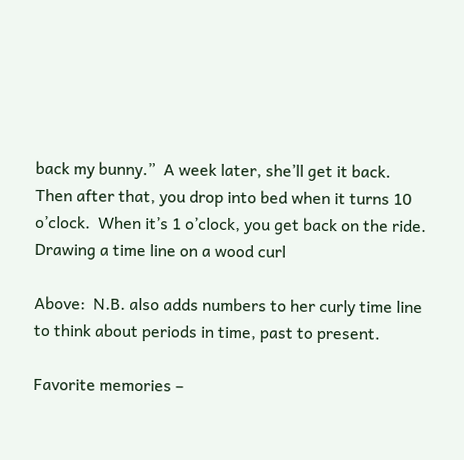back my bunny.”  A week later, she’ll get it back.  Then after that, you drop into bed when it turns 10 o’clock.  When it’s 1 o’clock, you get back on the ride.
Drawing a time line on a wood curl

Above:  N.B. also adds numbers to her curly time line to think about periods in time, past to present.

Favorite memories –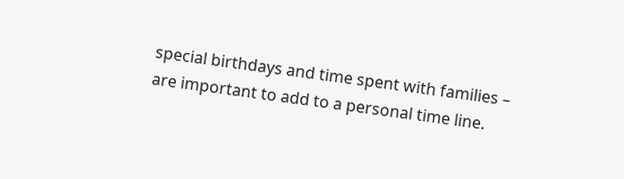special birthdays and time spent with families –
are important to add to a personal time line.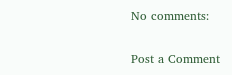No comments:

Post a Comment